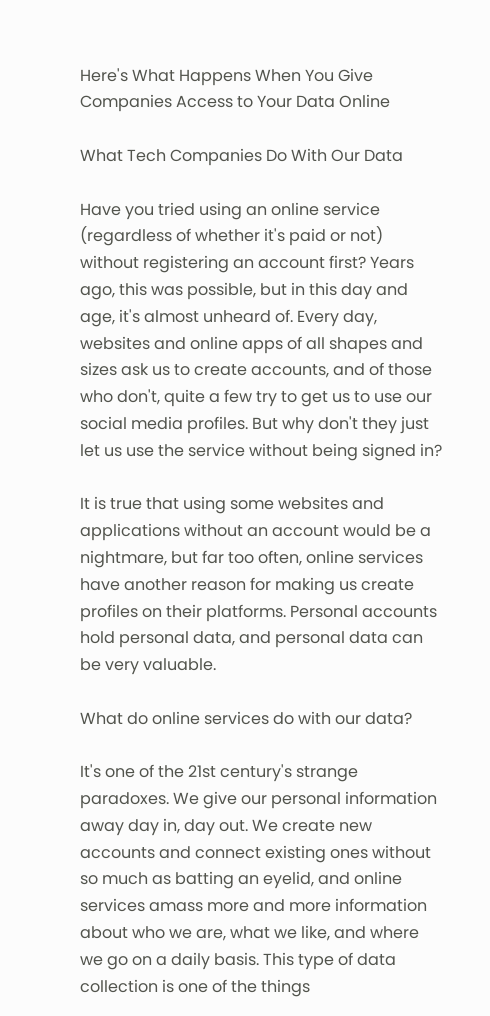Here's What Happens When You Give Companies Access to Your Data Online

What Tech Companies Do With Our Data

Have you tried using an online service (regardless of whether it's paid or not) without registering an account first? Years ago, this was possible, but in this day and age, it's almost unheard of. Every day, websites and online apps of all shapes and sizes ask us to create accounts, and of those who don't, quite a few try to get us to use our social media profiles. But why don't they just let us use the service without being signed in?

It is true that using some websites and applications without an account would be a nightmare, but far too often, online services have another reason for making us create profiles on their platforms. Personal accounts hold personal data, and personal data can be very valuable.

What do online services do with our data?

It's one of the 21st century's strange paradoxes. We give our personal information away day in, day out. We create new accounts and connect existing ones without so much as batting an eyelid, and online services amass more and more information about who we are, what we like, and where we go on a daily basis. This type of data collection is one of the things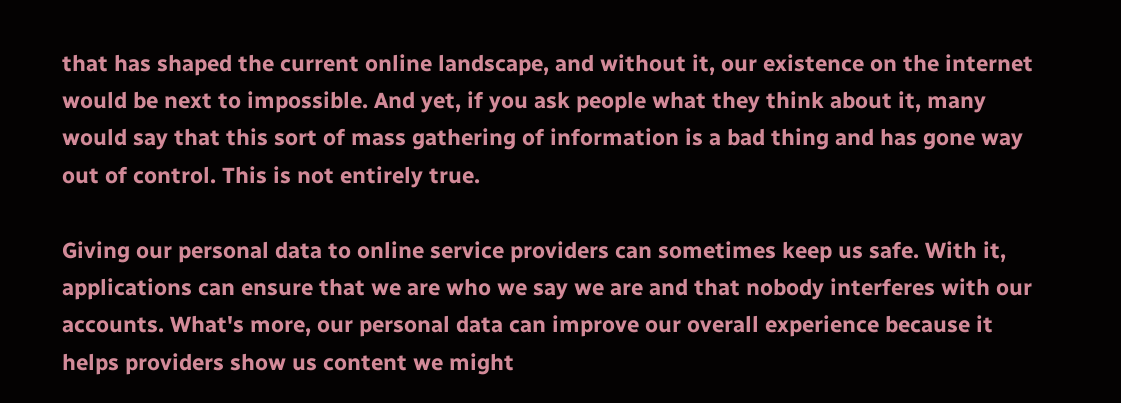that has shaped the current online landscape, and without it, our existence on the internet would be next to impossible. And yet, if you ask people what they think about it, many would say that this sort of mass gathering of information is a bad thing and has gone way out of control. This is not entirely true.

Giving our personal data to online service providers can sometimes keep us safe. With it, applications can ensure that we are who we say we are and that nobody interferes with our accounts. What's more, our personal data can improve our overall experience because it helps providers show us content we might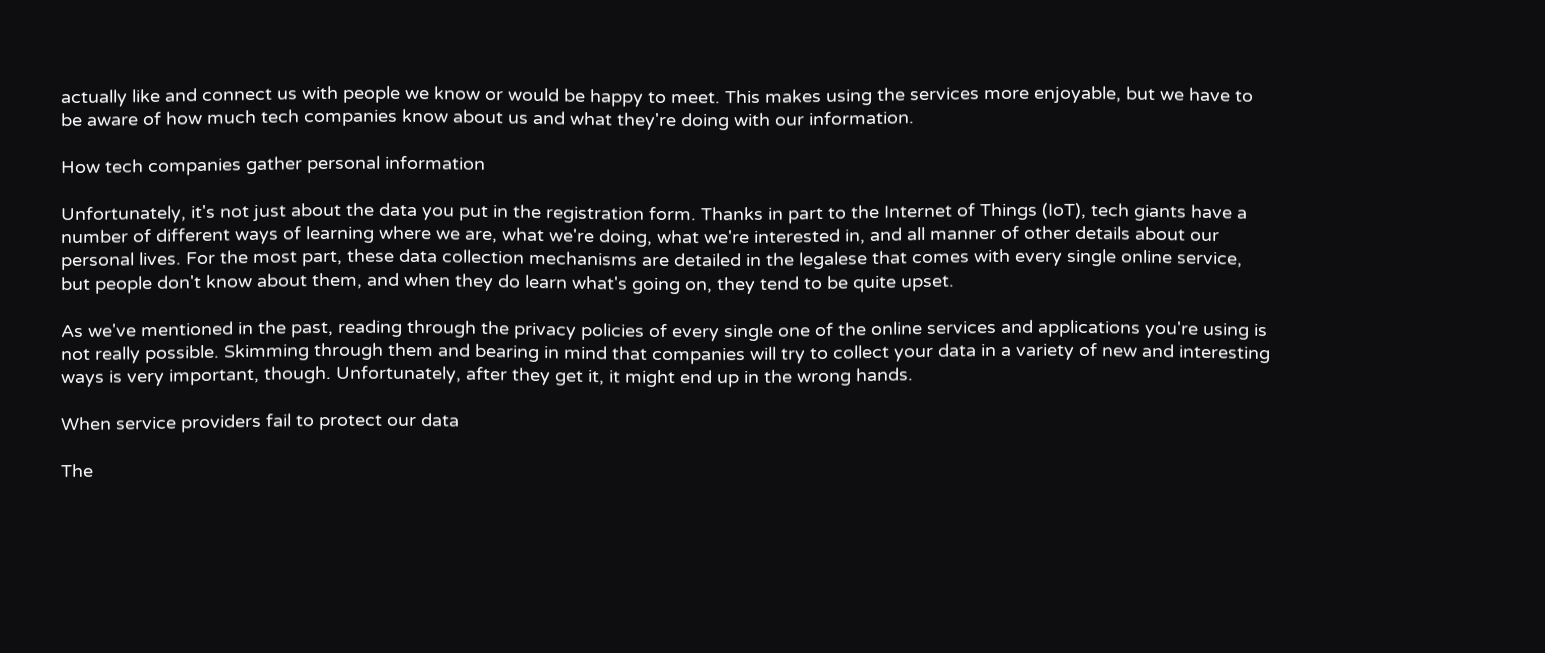actually like and connect us with people we know or would be happy to meet. This makes using the services more enjoyable, but we have to be aware of how much tech companies know about us and what they're doing with our information.

How tech companies gather personal information

Unfortunately, it's not just about the data you put in the registration form. Thanks in part to the Internet of Things (IoT), tech giants have a number of different ways of learning where we are, what we're doing, what we're interested in, and all manner of other details about our personal lives. For the most part, these data collection mechanisms are detailed in the legalese that comes with every single online service, but people don't know about them, and when they do learn what's going on, they tend to be quite upset.

As we've mentioned in the past, reading through the privacy policies of every single one of the online services and applications you're using is not really possible. Skimming through them and bearing in mind that companies will try to collect your data in a variety of new and interesting ways is very important, though. Unfortunately, after they get it, it might end up in the wrong hands.

When service providers fail to protect our data

The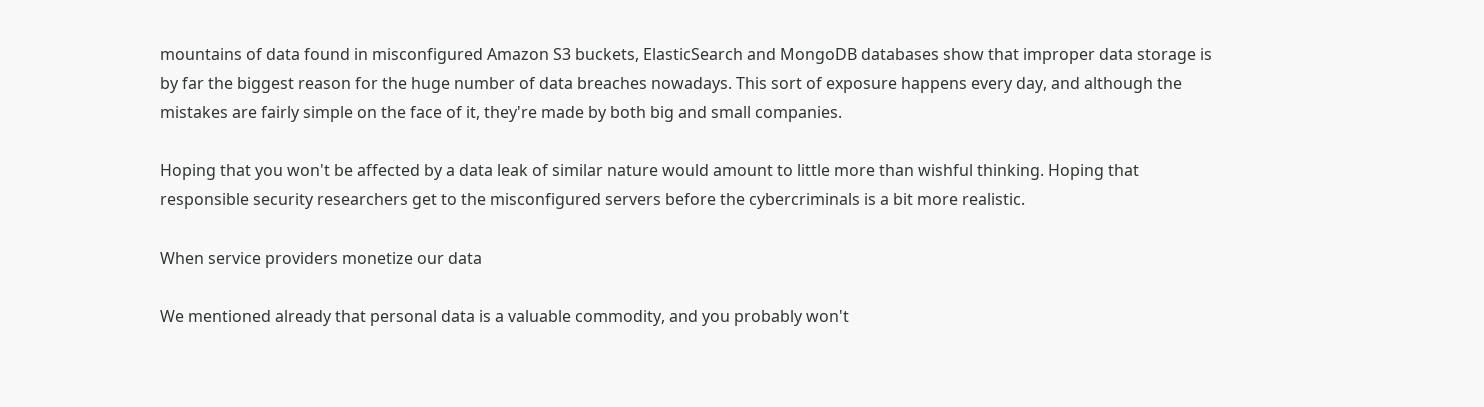mountains of data found in misconfigured Amazon S3 buckets, ElasticSearch and MongoDB databases show that improper data storage is by far the biggest reason for the huge number of data breaches nowadays. This sort of exposure happens every day, and although the mistakes are fairly simple on the face of it, they're made by both big and small companies.

Hoping that you won't be affected by a data leak of similar nature would amount to little more than wishful thinking. Hoping that responsible security researchers get to the misconfigured servers before the cybercriminals is a bit more realistic.

When service providers monetize our data

We mentioned already that personal data is a valuable commodity, and you probably won't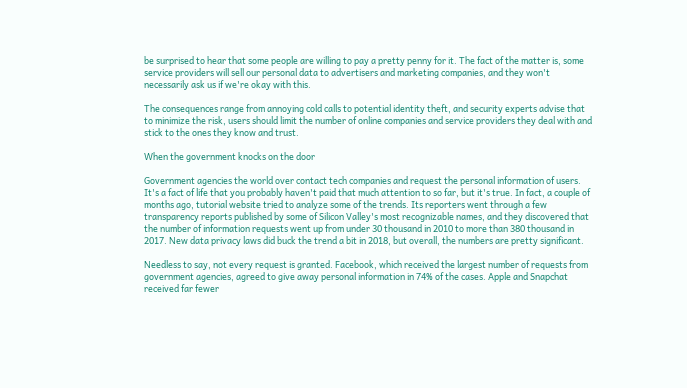be surprised to hear that some people are willing to pay a pretty penny for it. The fact of the matter is, some service providers will sell our personal data to advertisers and marketing companies, and they won't necessarily ask us if we're okay with this.

The consequences range from annoying cold calls to potential identity theft, and security experts advise that to minimize the risk, users should limit the number of online companies and service providers they deal with and stick to the ones they know and trust.

When the government knocks on the door

Government agencies the world over contact tech companies and request the personal information of users. It's a fact of life that you probably haven't paid that much attention to so far, but it's true. In fact, a couple of months ago, tutorial website tried to analyze some of the trends. Its reporters went through a few transparency reports published by some of Silicon Valley's most recognizable names, and they discovered that the number of information requests went up from under 30 thousand in 2010 to more than 380 thousand in 2017. New data privacy laws did buck the trend a bit in 2018, but overall, the numbers are pretty significant.

Needless to say, not every request is granted. Facebook, which received the largest number of requests from government agencies, agreed to give away personal information in 74% of the cases. Apple and Snapchat received far fewer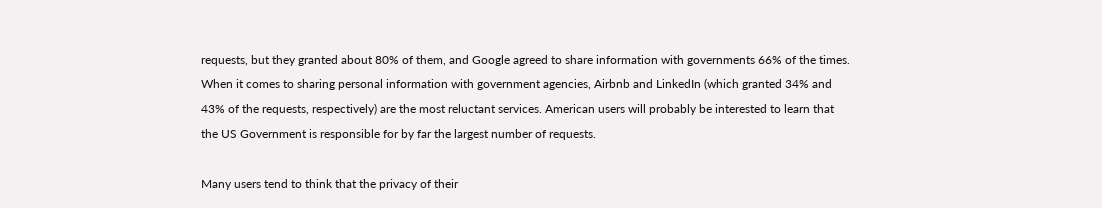requests, but they granted about 80% of them, and Google agreed to share information with governments 66% of the times. When it comes to sharing personal information with government agencies, Airbnb and LinkedIn (which granted 34% and 43% of the requests, respectively) are the most reluctant services. American users will probably be interested to learn that the US Government is responsible for by far the largest number of requests.

Many users tend to think that the privacy of their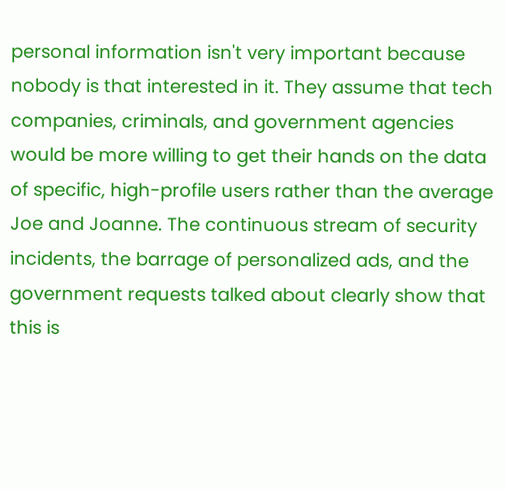personal information isn't very important because nobody is that interested in it. They assume that tech companies, criminals, and government agencies would be more willing to get their hands on the data of specific, high-profile users rather than the average Joe and Joanne. The continuous stream of security incidents, the barrage of personalized ads, and the government requests talked about clearly show that this is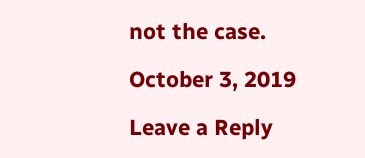not the case.

October 3, 2019

Leave a Reply